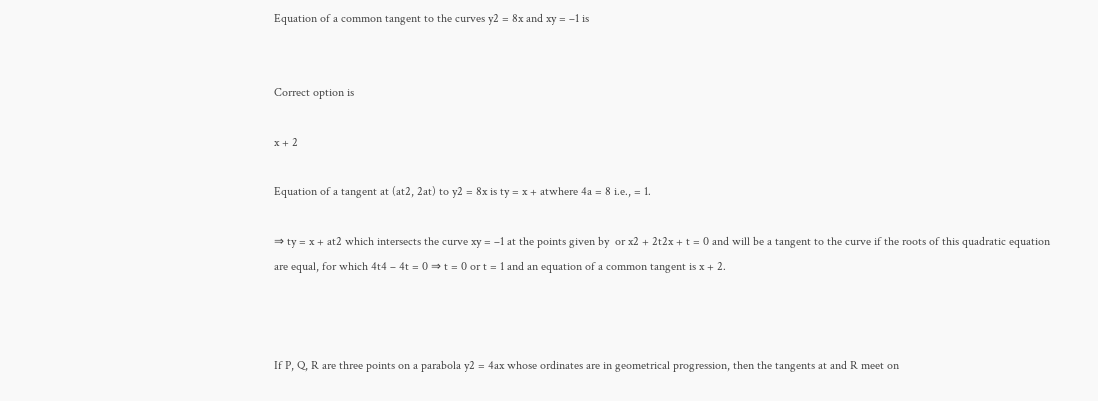Equation of a common tangent to the curves y2 = 8x and xy = –1 is


Correct option is

x + 2

Equation of a tangent at (at2, 2at) to y2 = 8x is ty = x + atwhere 4a = 8 i.e., = 1.

⇒ ty = x + at2 which intersects the curve xy = –1 at the points given by  or x2 + 2t2x + t = 0 and will be a tangent to the curve if the roots of this quadratic equation are equal, for which 4t4 – 4t = 0 ⇒ t = 0 or t = 1 and an equation of a common tangent is x + 2.



If P, Q, R are three points on a parabola y2 = 4ax whose ordinates are in geometrical progression, then the tangents at and R meet on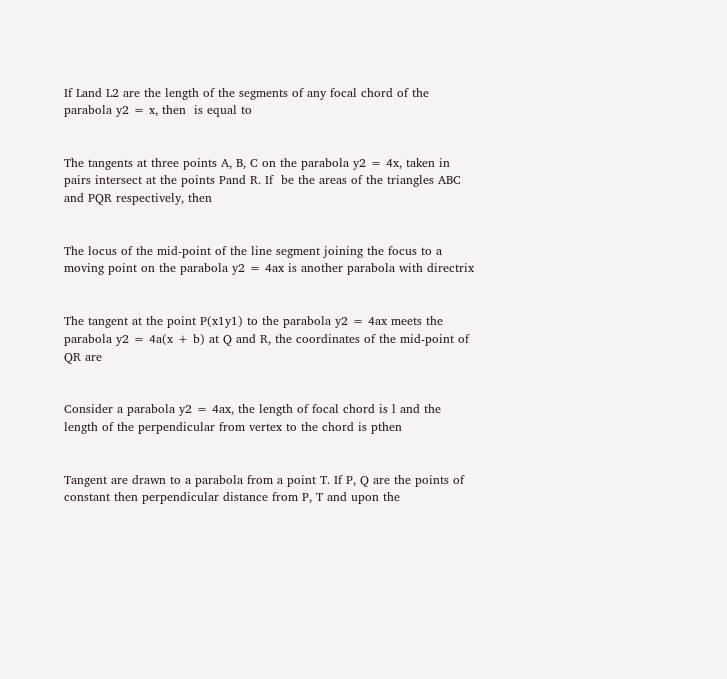If Land L2 are the length of the segments of any focal chord of the parabola y2 = x, then  is equal to


The tangents at three points A, B, C on the parabola y2 = 4x, taken in pairs intersect at the points Pand R. If  be the areas of the triangles ABC and PQR respectively, then


The locus of the mid-point of the line segment joining the focus to a moving point on the parabola y2 = 4ax is another parabola with directrix


The tangent at the point P(x1y1) to the parabola y2 = 4ax meets the parabola y2 = 4a(x + b) at Q and R, the coordinates of the mid-point of QR are


Consider a parabola y2 = 4ax, the length of focal chord is l and the length of the perpendicular from vertex to the chord is pthen


Tangent are drawn to a parabola from a point T. If P, Q are the points of constant then perpendicular distance from P, T and upon the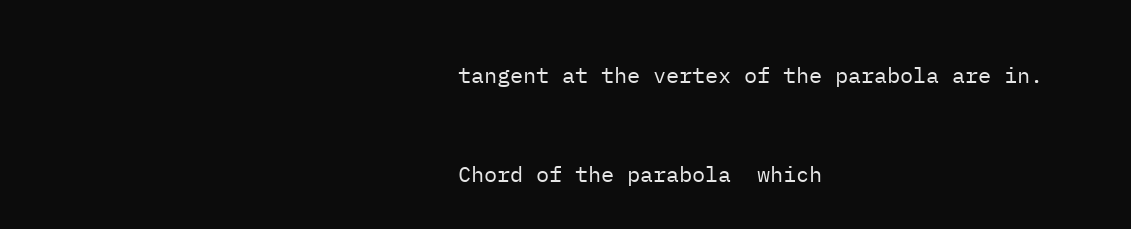tangent at the vertex of the parabola are in.


Chord of the parabola  which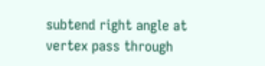subtend right angle at vertex pass through